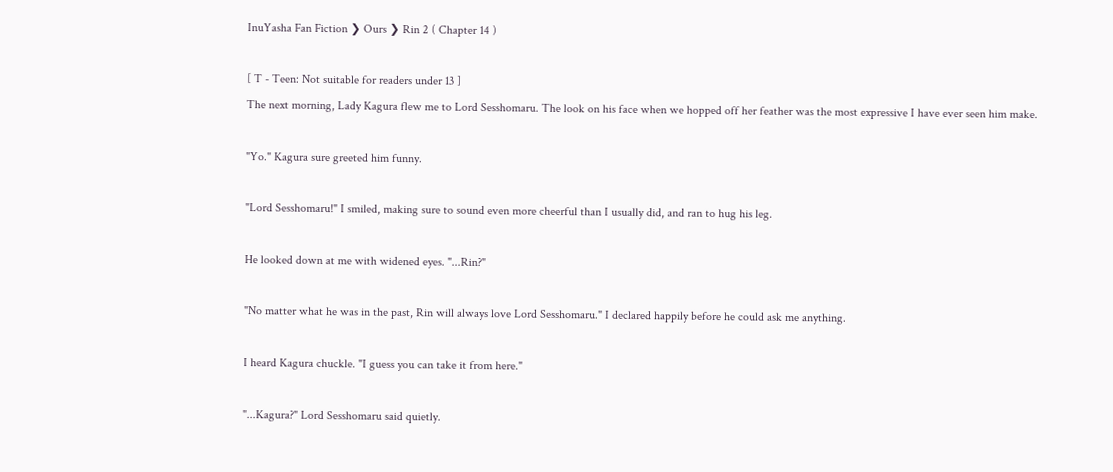InuYasha Fan Fiction ❯ Ours ❯ Rin 2 ( Chapter 14 )

[ T - Teen: Not suitable for readers under 13 ]
The next morning, Lady Kagura flew me to Lord Sesshomaru. The look on his face when we hopped off her feather was the most expressive I have ever seen him make.

"Yo." Kagura sure greeted him funny.

"Lord Sesshomaru!" I smiled, making sure to sound even more cheerful than I usually did, and ran to hug his leg.

He looked down at me with widened eyes. "...Rin?"

"No matter what he was in the past, Rin will always love Lord Sesshomaru." I declared happily before he could ask me anything.

I heard Kagura chuckle. "I guess you can take it from here."

"...Kagura?" Lord Sesshomaru said quietly.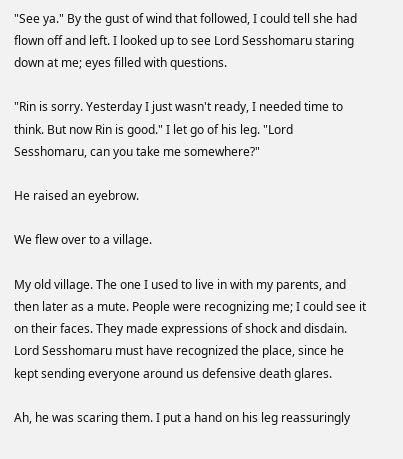"See ya." By the gust of wind that followed, I could tell she had flown off and left. I looked up to see Lord Sesshomaru staring down at me; eyes filled with questions.

"Rin is sorry. Yesterday I just wasn't ready, I needed time to think. But now Rin is good." I let go of his leg. "Lord Sesshomaru, can you take me somewhere?"

He raised an eyebrow.

We flew over to a village.

My old village. The one I used to live in with my parents, and then later as a mute. People were recognizing me; I could see it on their faces. They made expressions of shock and disdain. Lord Sesshomaru must have recognized the place, since he kept sending everyone around us defensive death glares.

Ah, he was scaring them. I put a hand on his leg reassuringly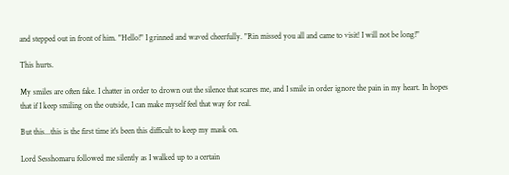and stepped out in front of him. "Hello!" I grinned and waved cheerfully. "Rin missed you all and came to visit! I will not be long!"

This hurts.

My smiles are often fake. I chatter in order to drown out the silence that scares me, and I smile in order ignore the pain in my heart. In hopes that if I keep smiling on the outside, I can make myself feel that way for real.

But this...this is the first time it's been this difficult to keep my mask on.

Lord Sesshomaru followed me silently as I walked up to a certain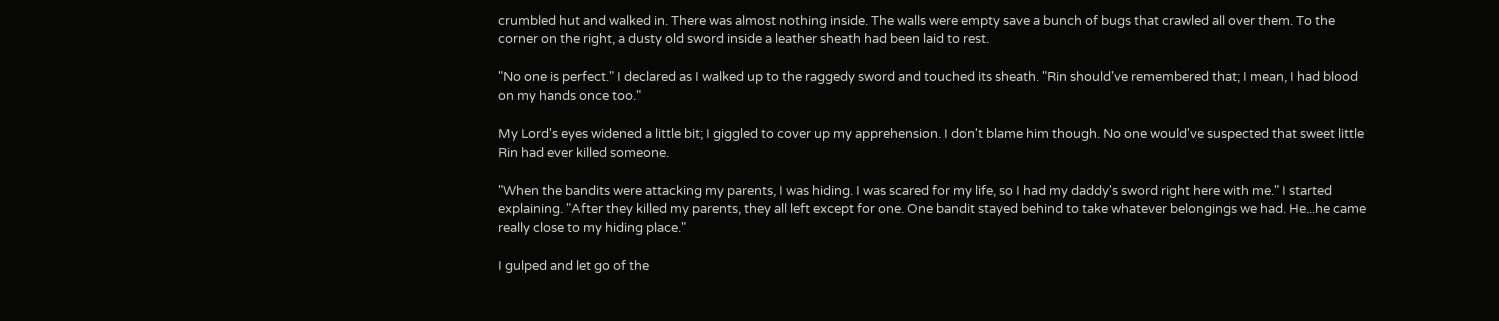crumbled hut and walked in. There was almost nothing inside. The walls were empty save a bunch of bugs that crawled all over them. To the corner on the right, a dusty old sword inside a leather sheath had been laid to rest.

"No one is perfect." I declared as I walked up to the raggedy sword and touched its sheath. "Rin should've remembered that; I mean, I had blood on my hands once too."

My Lord's eyes widened a little bit; I giggled to cover up my apprehension. I don't blame him though. No one would've suspected that sweet little Rin had ever killed someone.

"When the bandits were attacking my parents, I was hiding. I was scared for my life, so I had my daddy's sword right here with me." I started explaining. "After they killed my parents, they all left except for one. One bandit stayed behind to take whatever belongings we had. He...he came really close to my hiding place."

I gulped and let go of the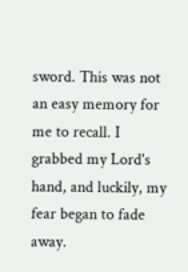sword. This was not an easy memory for me to recall. I grabbed my Lord's hand, and luckily, my fear began to fade away.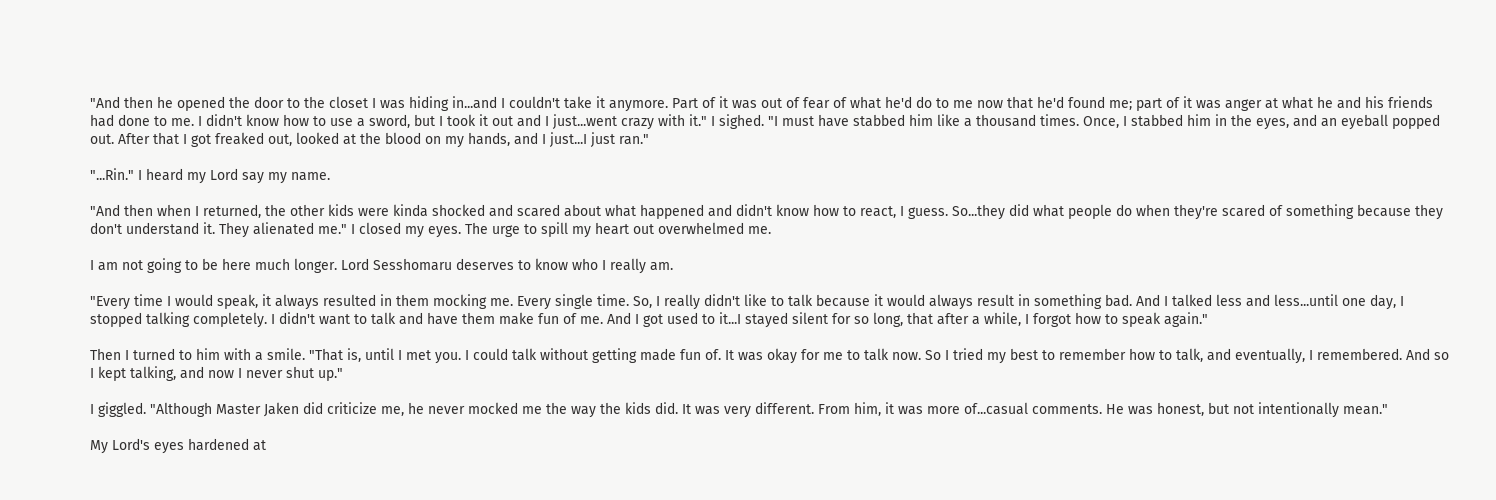"And then he opened the door to the closet I was hiding in...and I couldn't take it anymore. Part of it was out of fear of what he'd do to me now that he'd found me; part of it was anger at what he and his friends had done to me. I didn't know how to use a sword, but I took it out and I just...went crazy with it." I sighed. "I must have stabbed him like a thousand times. Once, I stabbed him in the eyes, and an eyeball popped out. After that I got freaked out, looked at the blood on my hands, and I just...I just ran."

"...Rin." I heard my Lord say my name.

"And then when I returned, the other kids were kinda shocked and scared about what happened and didn't know how to react, I guess. So...they did what people do when they're scared of something because they don't understand it. They alienated me." I closed my eyes. The urge to spill my heart out overwhelmed me.

I am not going to be here much longer. Lord Sesshomaru deserves to know who I really am.

"Every time I would speak, it always resulted in them mocking me. Every single time. So, I really didn't like to talk because it would always result in something bad. And I talked less and less...until one day, I stopped talking completely. I didn't want to talk and have them make fun of me. And I got used to it...I stayed silent for so long, that after a while, I forgot how to speak again."

Then I turned to him with a smile. "That is, until I met you. I could talk without getting made fun of. It was okay for me to talk now. So I tried my best to remember how to talk, and eventually, I remembered. And so I kept talking, and now I never shut up."

I giggled. "Although Master Jaken did criticize me, he never mocked me the way the kids did. It was very different. From him, it was more of...casual comments. He was honest, but not intentionally mean."

My Lord's eyes hardened at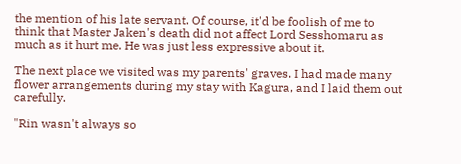the mention of his late servant. Of course, it'd be foolish of me to think that Master Jaken's death did not affect Lord Sesshomaru as much as it hurt me. He was just less expressive about it.

The next place we visited was my parents' graves. I had made many flower arrangements during my stay with Kagura, and I laid them out carefully.

"Rin wasn't always so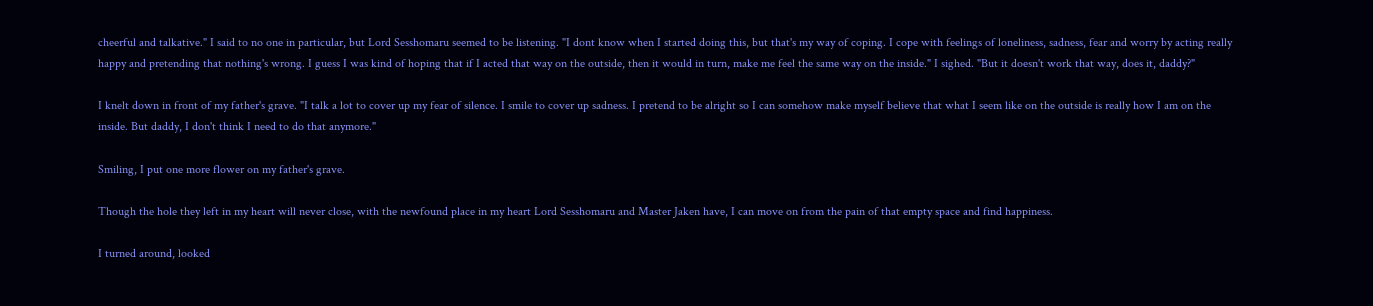cheerful and talkative." I said to no one in particular, but Lord Sesshomaru seemed to be listening. "I dont know when I started doing this, but that's my way of coping. I cope with feelings of loneliness, sadness, fear and worry by acting really happy and pretending that nothing's wrong. I guess I was kind of hoping that if I acted that way on the outside, then it would in turn, make me feel the same way on the inside." I sighed. "But it doesn't work that way, does it, daddy?"

I knelt down in front of my father's grave. "I talk a lot to cover up my fear of silence. I smile to cover up sadness. I pretend to be alright so I can somehow make myself believe that what I seem like on the outside is really how I am on the inside. But daddy, I don't think I need to do that anymore."

Smiling, I put one more flower on my father's grave.

Though the hole they left in my heart will never close, with the newfound place in my heart Lord Sesshomaru and Master Jaken have, I can move on from the pain of that empty space and find happiness.

I turned around, looked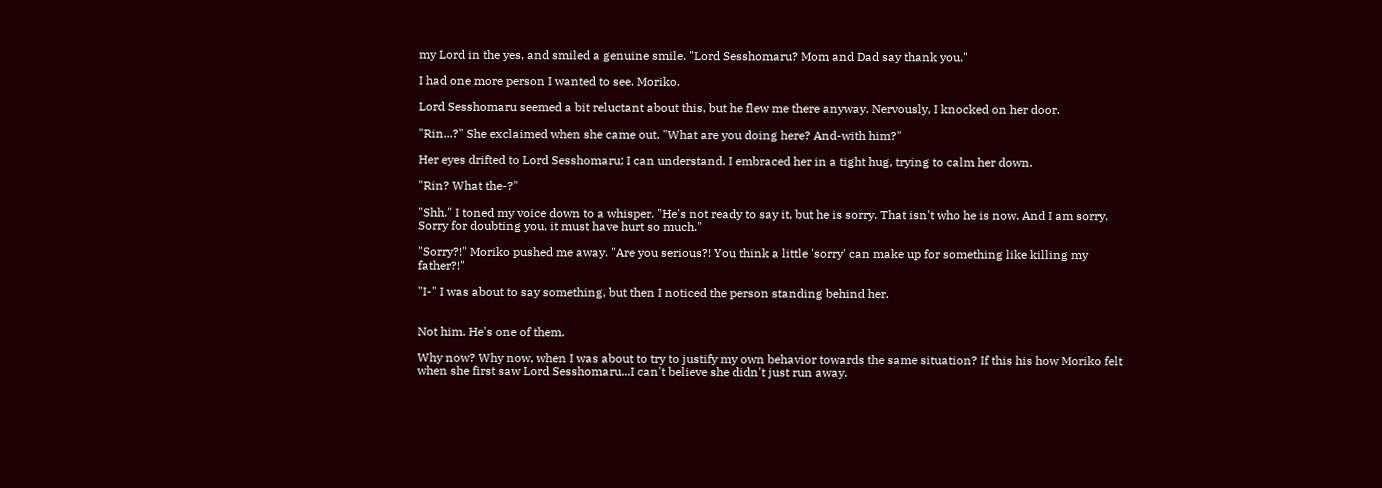my Lord in the yes, and smiled a genuine smile. "Lord Sesshomaru? Mom and Dad say thank you."

I had one more person I wanted to see. Moriko.

Lord Sesshomaru seemed a bit reluctant about this, but he flew me there anyway. Nervously, I knocked on her door.

"Rin...?" She exclaimed when she came out. "What are you doing here? And-with him?"

Her eyes drifted to Lord Sesshomaru; I can understand. I embraced her in a tight hug, trying to calm her down.

"Rin? What the-?"

"Shh." I toned my voice down to a whisper. "He's not ready to say it, but he is sorry. That isn't who he is now. And I am sorry. Sorry for doubting you, it must have hurt so much."

"Sorry?!" Moriko pushed me away. "Are you serious?! You think a little 'sorry' can make up for something like killing my father?!"

"I-" I was about to say something, but then I noticed the person standing behind her.


Not him. He's one of them.

Why now? Why now, when I was about to try to justify my own behavior towards the same situation? If this his how Moriko felt when she first saw Lord Sesshomaru...I can't believe she didn't just run away.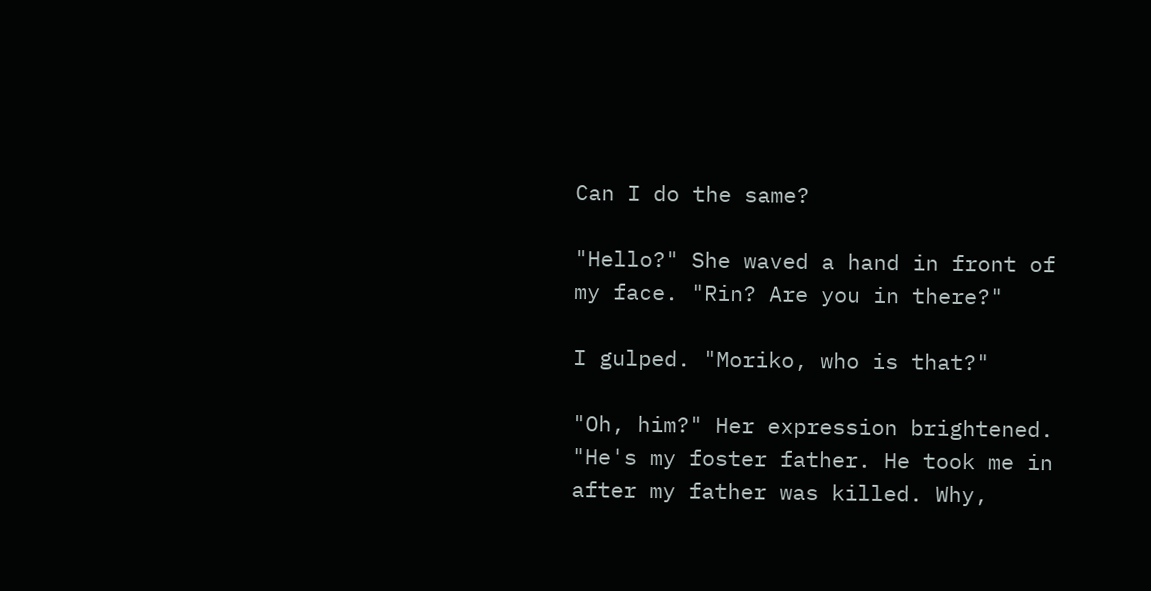Can I do the same?

"Hello?" She waved a hand in front of my face. "Rin? Are you in there?"

I gulped. "Moriko, who is that?"

"Oh, him?" Her expression brightened. "He's my foster father. He took me in after my father was killed. Why,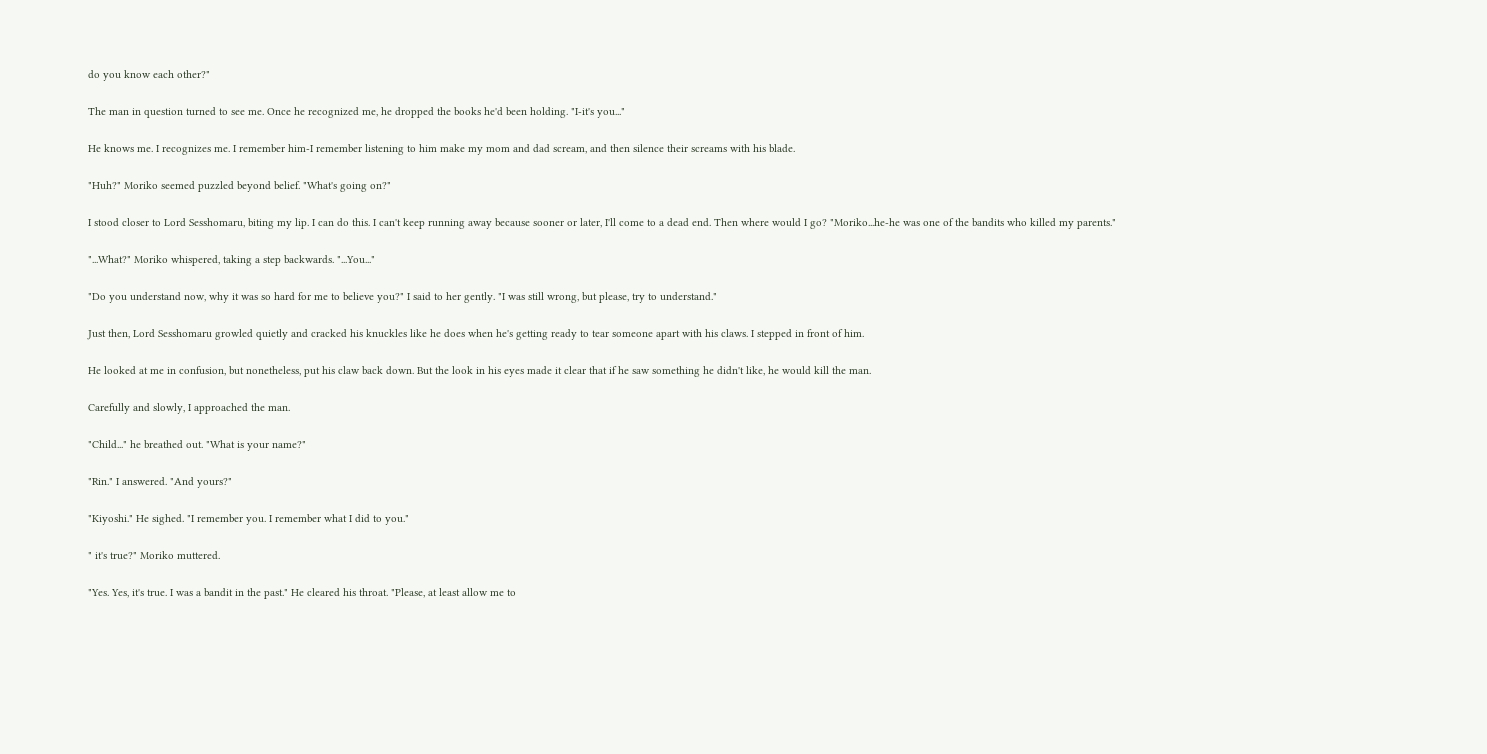do you know each other?"

The man in question turned to see me. Once he recognized me, he dropped the books he'd been holding. "I-it's you..."

He knows me. I recognizes me. I remember him-I remember listening to him make my mom and dad scream, and then silence their screams with his blade.

"Huh?" Moriko seemed puzzled beyond belief. "What's going on?"

I stood closer to Lord Sesshomaru, biting my lip. I can do this. I can't keep running away because sooner or later, I'll come to a dead end. Then where would I go? "Moriko...he-he was one of the bandits who killed my parents."

"...What?" Moriko whispered, taking a step backwards. "...You..."

"Do you understand now, why it was so hard for me to believe you?" I said to her gently. "I was still wrong, but please, try to understand."

Just then, Lord Sesshomaru growled quietly and cracked his knuckles like he does when he's getting ready to tear someone apart with his claws. I stepped in front of him.

He looked at me in confusion, but nonetheless, put his claw back down. But the look in his eyes made it clear that if he saw something he didn't like, he would kill the man.

Carefully and slowly, I approached the man.

"Child..." he breathed out. "What is your name?"

"Rin." I answered. "And yours?"

"Kiyoshi." He sighed. "I remember you. I remember what I did to you."

" it's true?" Moriko muttered.

"Yes. Yes, it's true. I was a bandit in the past." He cleared his throat. "Please, at least allow me to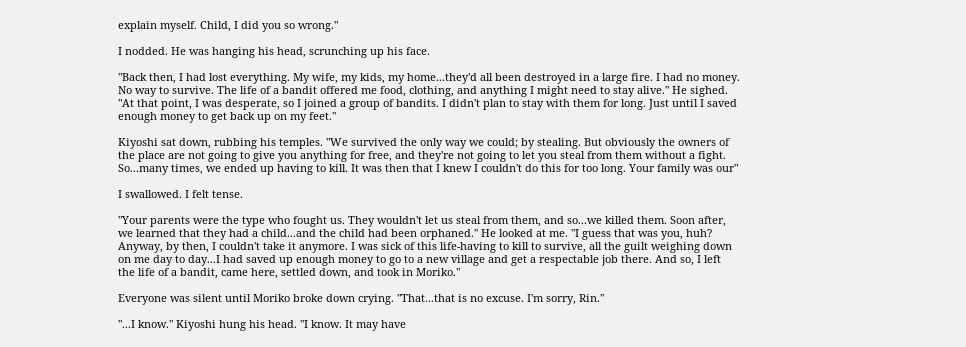explain myself. Child, I did you so wrong."

I nodded. He was hanging his head, scrunching up his face.

"Back then, I had lost everything. My wife, my kids, my home...they'd all been destroyed in a large fire. I had no money. No way to survive. The life of a bandit offered me food, clothing, and anything I might need to stay alive." He sighed. "At that point, I was desperate, so I joined a group of bandits. I didn't plan to stay with them for long. Just until I saved enough money to get back up on my feet."

Kiyoshi sat down, rubbing his temples. "We survived the only way we could; by stealing. But obviously the owners of the place are not going to give you anything for free, and they're not going to let you steal from them without a fight. So...many times, we ended up having to kill. It was then that I knew I couldn't do this for too long. Your family was our"

I swallowed. I felt tense.

"Your parents were the type who fought us. They wouldn't let us steal from them, and so...we killed them. Soon after, we learned that they had a child...and the child had been orphaned." He looked at me. "I guess that was you, huh? Anyway, by then, I couldn't take it anymore. I was sick of this life-having to kill to survive, all the guilt weighing down on me day to day...I had saved up enough money to go to a new village and get a respectable job there. And so, I left the life of a bandit, came here, settled down, and took in Moriko."

Everyone was silent until Moriko broke down crying. "That...that is no excuse. I'm sorry, Rin."

"...I know." Kiyoshi hung his head. "I know. It may have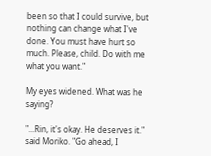been so that I could survive, but nothing can change what I've done. You must have hurt so much. Please, child. Do with me what you want."

My eyes widened. What was he saying?

"...Rin, it's okay. He deserves it." said Moriko. "Go ahead, I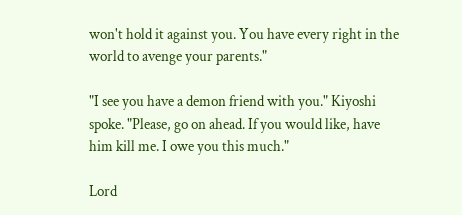won't hold it against you. You have every right in the world to avenge your parents."

"I see you have a demon friend with you." Kiyoshi spoke. "Please, go on ahead. If you would like, have him kill me. I owe you this much."

Lord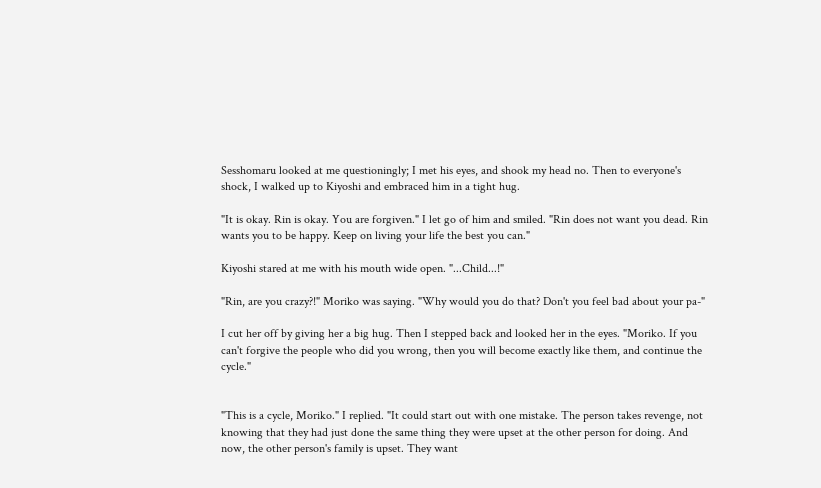Sesshomaru looked at me questioningly; I met his eyes, and shook my head no. Then to everyone's shock, I walked up to Kiyoshi and embraced him in a tight hug.

"It is okay. Rin is okay. You are forgiven." I let go of him and smiled. "Rin does not want you dead. Rin wants you to be happy. Keep on living your life the best you can."

Kiyoshi stared at me with his mouth wide open. "...Child...!"

"Rin, are you crazy?!" Moriko was saying. "Why would you do that? Don't you feel bad about your pa-"

I cut her off by giving her a big hug. Then I stepped back and looked her in the eyes. "Moriko. If you can't forgive the people who did you wrong, then you will become exactly like them, and continue the cycle."


"This is a cycle, Moriko." I replied. "It could start out with one mistake. The person takes revenge, not knowing that they had just done the same thing they were upset at the other person for doing. And now, the other person's family is upset. They want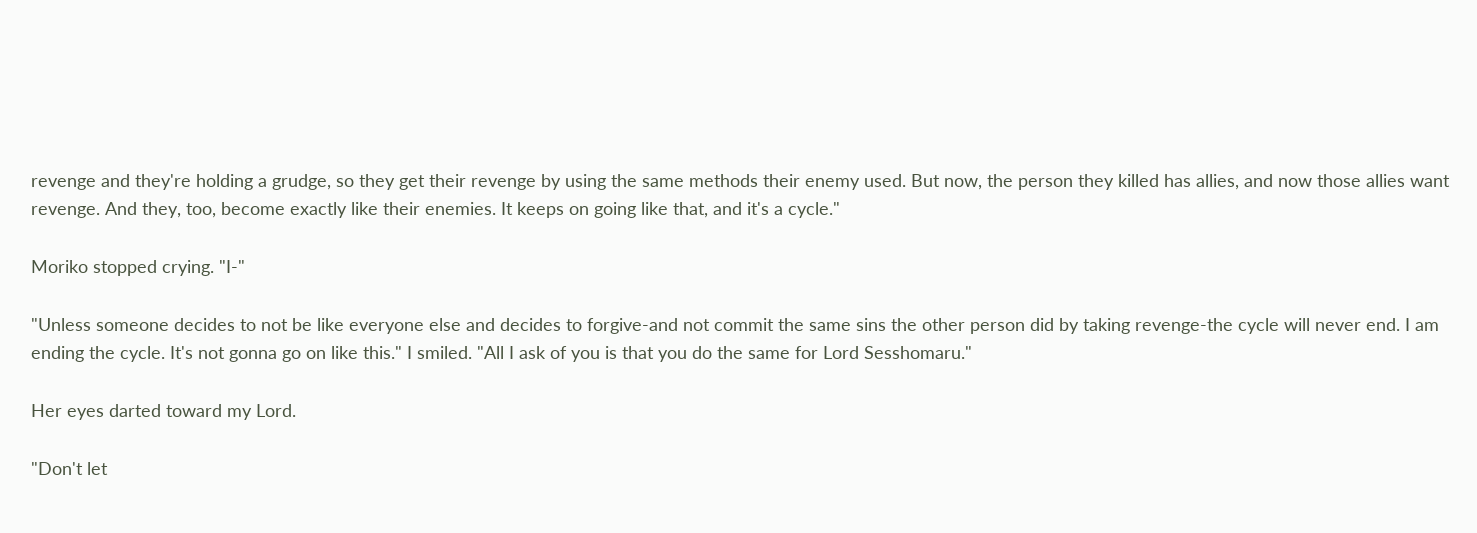revenge and they're holding a grudge, so they get their revenge by using the same methods their enemy used. But now, the person they killed has allies, and now those allies want revenge. And they, too, become exactly like their enemies. It keeps on going like that, and it's a cycle."

Moriko stopped crying. "I-"

"Unless someone decides to not be like everyone else and decides to forgive-and not commit the same sins the other person did by taking revenge-the cycle will never end. I am ending the cycle. It's not gonna go on like this." I smiled. "All I ask of you is that you do the same for Lord Sesshomaru."

Her eyes darted toward my Lord.

"Don't let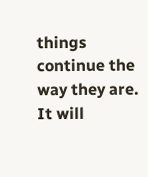things continue the way they are. It will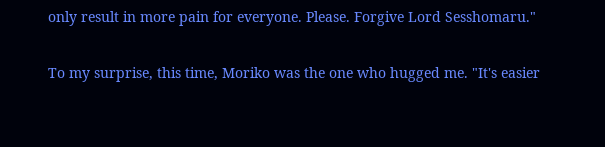only result in more pain for everyone. Please. Forgive Lord Sesshomaru."

To my surprise, this time, Moriko was the one who hugged me. "It's easier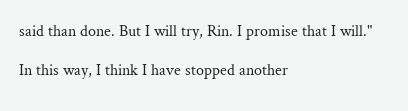said than done. But I will try, Rin. I promise that I will."

In this way, I think I have stopped another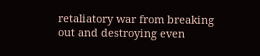retaliatory war from breaking out and destroying even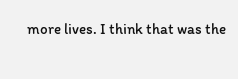more lives. I think that was the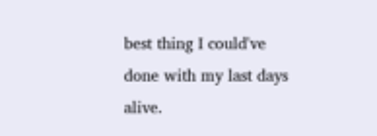best thing I could've done with my last days alive.